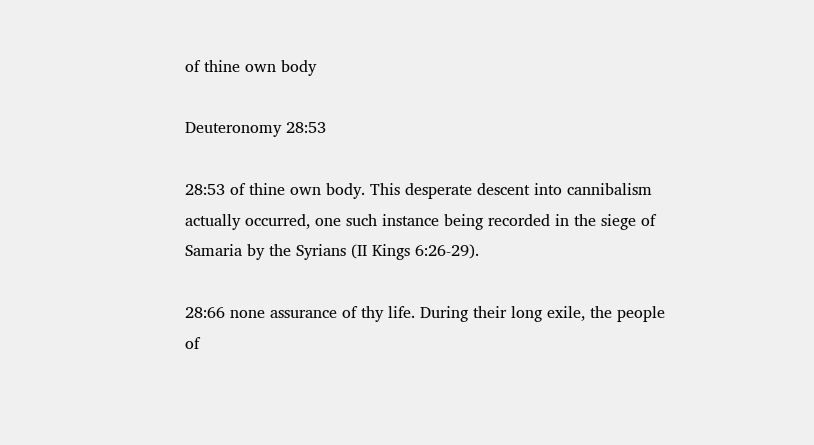of thine own body

Deuteronomy 28:53

28:53 of thine own body. This desperate descent into cannibalism actually occurred, one such instance being recorded in the siege of Samaria by the Syrians (II Kings 6:26-29).

28:66 none assurance of thy life. During their long exile, the people of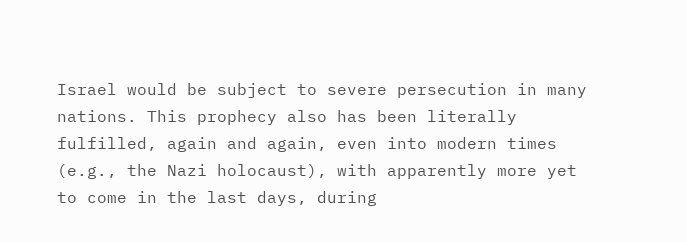Israel would be subject to severe persecution in many nations. This prophecy also has been literally fulfilled, again and again, even into modern times (e.g., the Nazi holocaust), with apparently more yet to come in the last days, during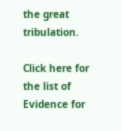the great tribulation.

Click here for the list of Evidence for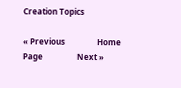Creation Topics

« Previous                Home Page                 Next »